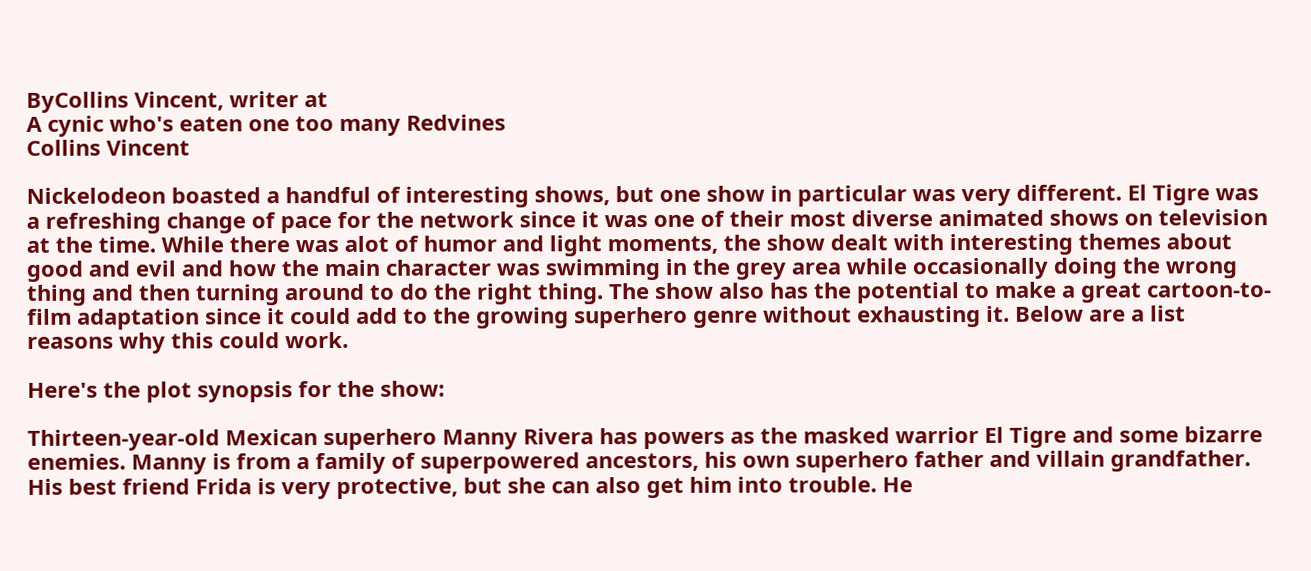ByCollins Vincent, writer at
A cynic who's eaten one too many Redvines
Collins Vincent

Nickelodeon boasted a handful of interesting shows, but one show in particular was very different. El Tigre was a refreshing change of pace for the network since it was one of their most diverse animated shows on television at the time. While there was alot of humor and light moments, the show dealt with interesting themes about good and evil and how the main character was swimming in the grey area while occasionally doing the wrong thing and then turning around to do the right thing. The show also has the potential to make a great cartoon-to-film adaptation since it could add to the growing superhero genre without exhausting it. Below are a list reasons why this could work.

Here's the plot synopsis for the show:

Thirteen-year-old Mexican superhero Manny Rivera has powers as the masked warrior El Tigre and some bizarre enemies. Manny is from a family of superpowered ancestors, his own superhero father and villain grandfather. His best friend Frida is very protective, but she can also get him into trouble. He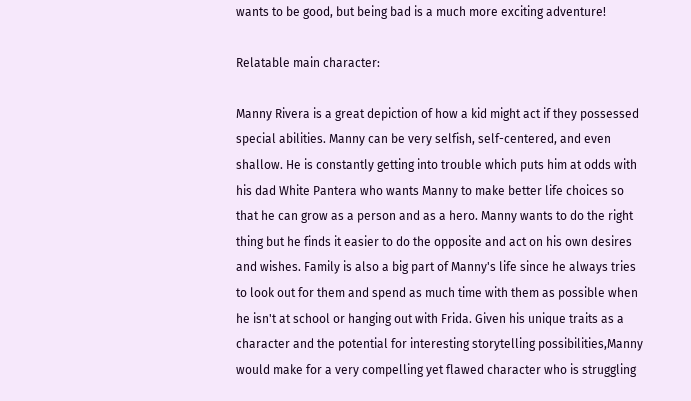wants to be good, but being bad is a much more exciting adventure!

Relatable main character:

Manny Rivera is a great depiction of how a kid might act if they possessed special abilities. Manny can be very selfish, self-centered, and even shallow. He is constantly getting into trouble which puts him at odds with his dad White Pantera who wants Manny to make better life choices so that he can grow as a person and as a hero. Manny wants to do the right thing but he finds it easier to do the opposite and act on his own desires and wishes. Family is also a big part of Manny's life since he always tries to look out for them and spend as much time with them as possible when he isn't at school or hanging out with Frida. Given his unique traits as a character and the potential for interesting storytelling possibilities,Manny would make for a very compelling yet flawed character who is struggling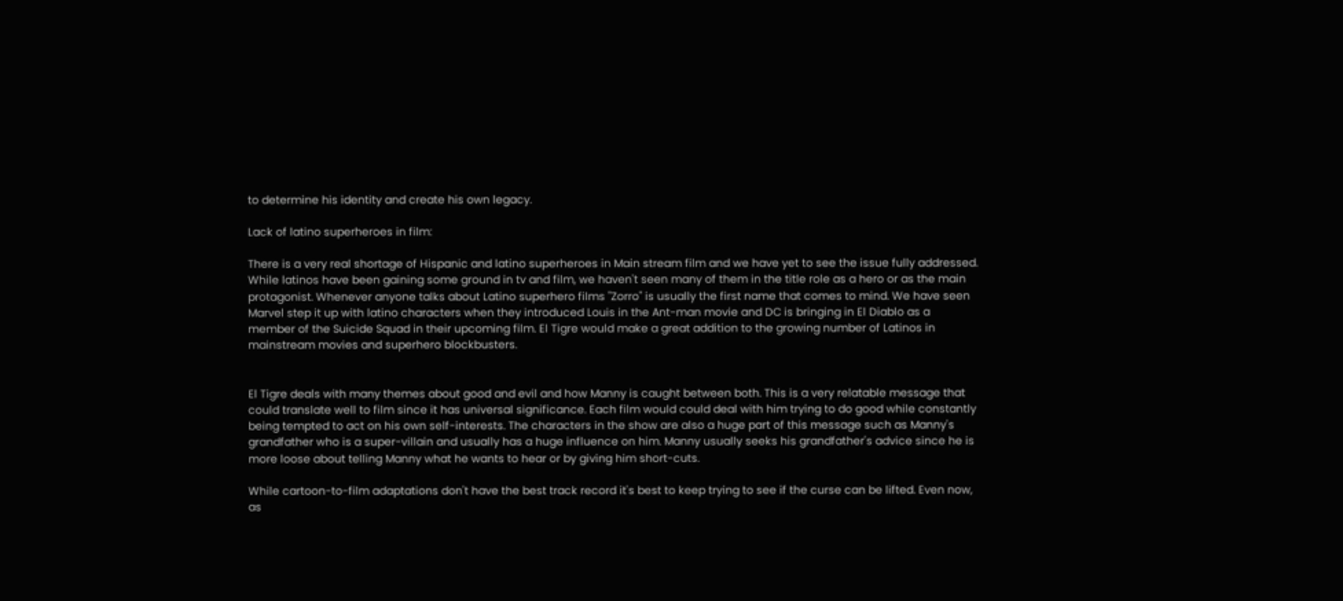to determine his identity and create his own legacy.

Lack of latino superheroes in film:

There is a very real shortage of Hispanic and latino superheroes in Main stream film and we have yet to see the issue fully addressed. While latinos have been gaining some ground in tv and film, we haven't seen many of them in the title role as a hero or as the main protagonist. Whenever anyone talks about Latino superhero films "Zorro" is usually the first name that comes to mind. We have seen Marvel step it up with latino characters when they introduced Louis in the Ant-man movie and DC is bringing in El Diablo as a member of the Suicide Squad in their upcoming film. El Tigre would make a great addition to the growing number of Latinos in mainstream movies and superhero blockbusters.


El Tigre deals with many themes about good and evil and how Manny is caught between both. This is a very relatable message that could translate well to film since it has universal significance. Each film would could deal with him trying to do good while constantly being tempted to act on his own self-interests. The characters in the show are also a huge part of this message such as Manny's grandfather who is a super-villain and usually has a huge influence on him. Manny usually seeks his grandfather's advice since he is more loose about telling Manny what he wants to hear or by giving him short-cuts.

While cartoon-to-film adaptations don't have the best track record it's best to keep trying to see if the curse can be lifted. Even now, as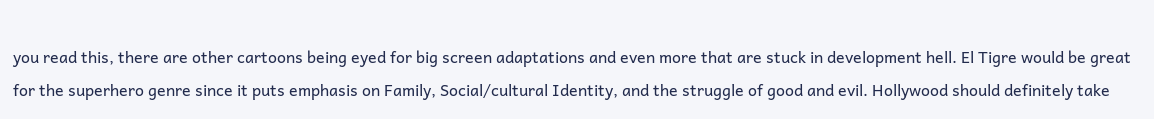you read this, there are other cartoons being eyed for big screen adaptations and even more that are stuck in development hell. El Tigre would be great for the superhero genre since it puts emphasis on Family, Social/cultural Identity, and the struggle of good and evil. Hollywood should definitely take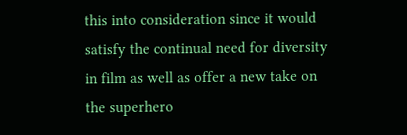this into consideration since it would satisfy the continual need for diversity in film as well as offer a new take on the superhero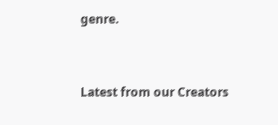genre.


Latest from our Creators